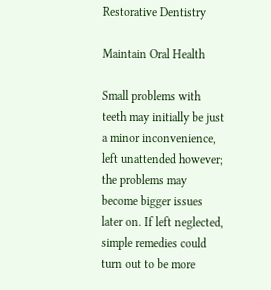Restorative Dentistry

Maintain Oral Health

Small problems with teeth may initially be just a minor inconvenience, left unattended however; the problems may become bigger issues later on. If left neglected, simple remedies could turn out to be more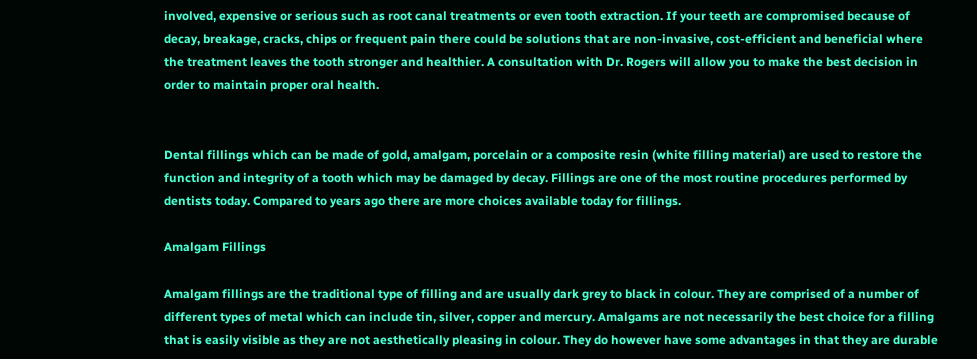involved, expensive or serious such as root canal treatments or even tooth extraction. If your teeth are compromised because of decay, breakage, cracks, chips or frequent pain there could be solutions that are non-invasive, cost-efficient and beneficial where the treatment leaves the tooth stronger and healthier. A consultation with Dr. Rogers will allow you to make the best decision in order to maintain proper oral health.


Dental fillings which can be made of gold, amalgam, porcelain or a composite resin (white filling material) are used to restore the function and integrity of a tooth which may be damaged by decay. Fillings are one of the most routine procedures performed by dentists today. Compared to years ago there are more choices available today for fillings.

Amalgam Fillings

Amalgam fillings are the traditional type of filling and are usually dark grey to black in colour. They are comprised of a number of different types of metal which can include tin, silver, copper and mercury. Amalgams are not necessarily the best choice for a filling that is easily visible as they are not aesthetically pleasing in colour. They do however have some advantages in that they are durable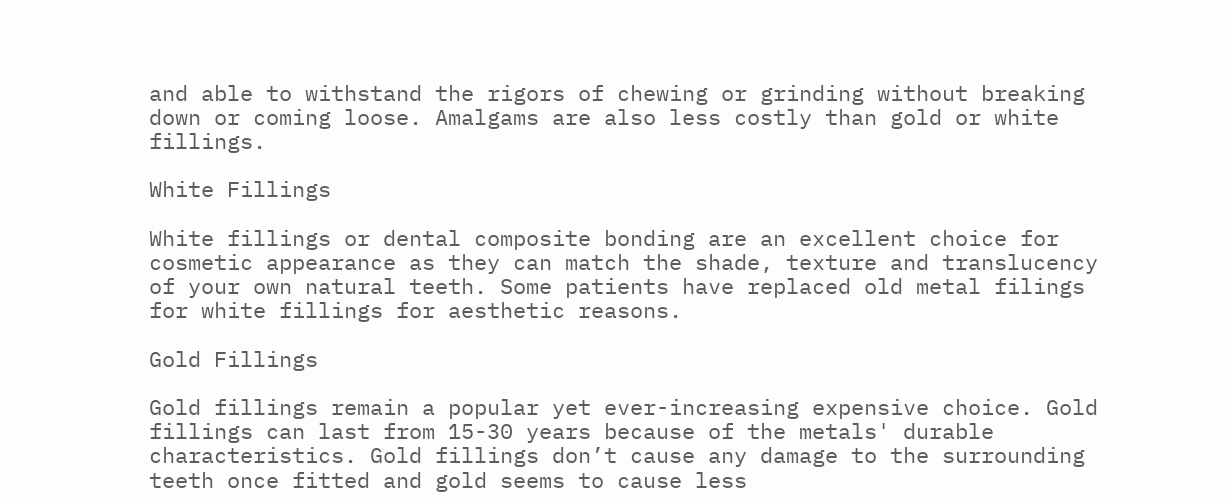and able to withstand the rigors of chewing or grinding without breaking down or coming loose. Amalgams are also less costly than gold or white fillings.

White Fillings

White fillings or dental composite bonding are an excellent choice for cosmetic appearance as they can match the shade, texture and translucency of your own natural teeth. Some patients have replaced old metal filings for white fillings for aesthetic reasons.

Gold Fillings

Gold fillings remain a popular yet ever-increasing expensive choice. Gold fillings can last from 15-30 years because of the metals' durable characteristics. Gold fillings don’t cause any damage to the surrounding teeth once fitted and gold seems to cause less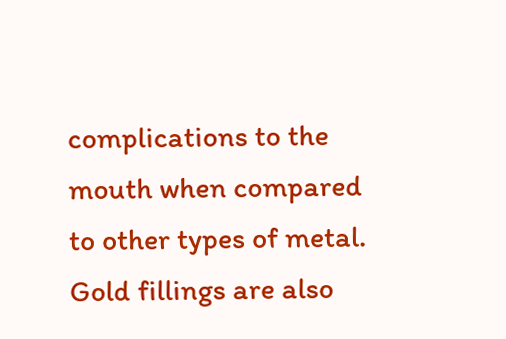complications to the mouth when compared to other types of metal. Gold fillings are also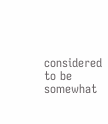considered to be somewhat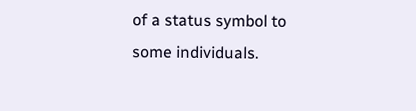of a status symbol to some individuals.